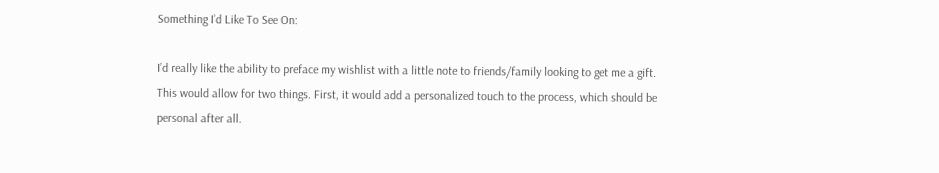Something I’d Like To See On:

I’d really like the ability to preface my wishlist with a little note to friends/family looking to get me a gift. This would allow for two things. First, it would add a personalized touch to the process, which should be personal after all.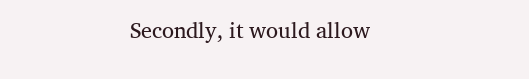Secondly, it would allow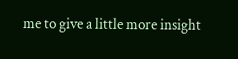me to give a little more insight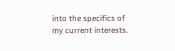into the specifics of my current interests.